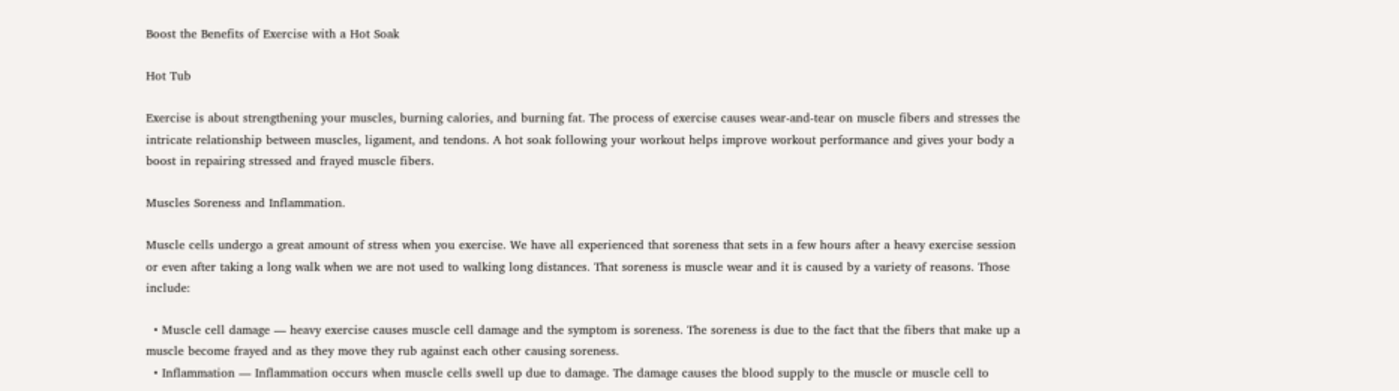Boost the Benefits of Exercise with a Hot Soak

Hot Tub

Exercise is about strengthening your muscles, burning calories, and burning fat. The process of exercise causes wear-and-tear on muscle fibers and stresses the intricate relationship between muscles, ligament, and tendons. A hot soak following your workout helps improve workout performance and gives your body a boost in repairing stressed and frayed muscle fibers.

Muscles Soreness and Inflammation.

Muscle cells undergo a great amount of stress when you exercise. We have all experienced that soreness that sets in a few hours after a heavy exercise session or even after taking a long walk when we are not used to walking long distances. That soreness is muscle wear and it is caused by a variety of reasons. Those include:

  • Muscle cell damage — heavy exercise causes muscle cell damage and the symptom is soreness. The soreness is due to the fact that the fibers that make up a muscle become frayed and as they move they rub against each other causing soreness.
  • Inflammation — Inflammation occurs when muscle cells swell up due to damage. The damage causes the blood supply to the muscle or muscle cell to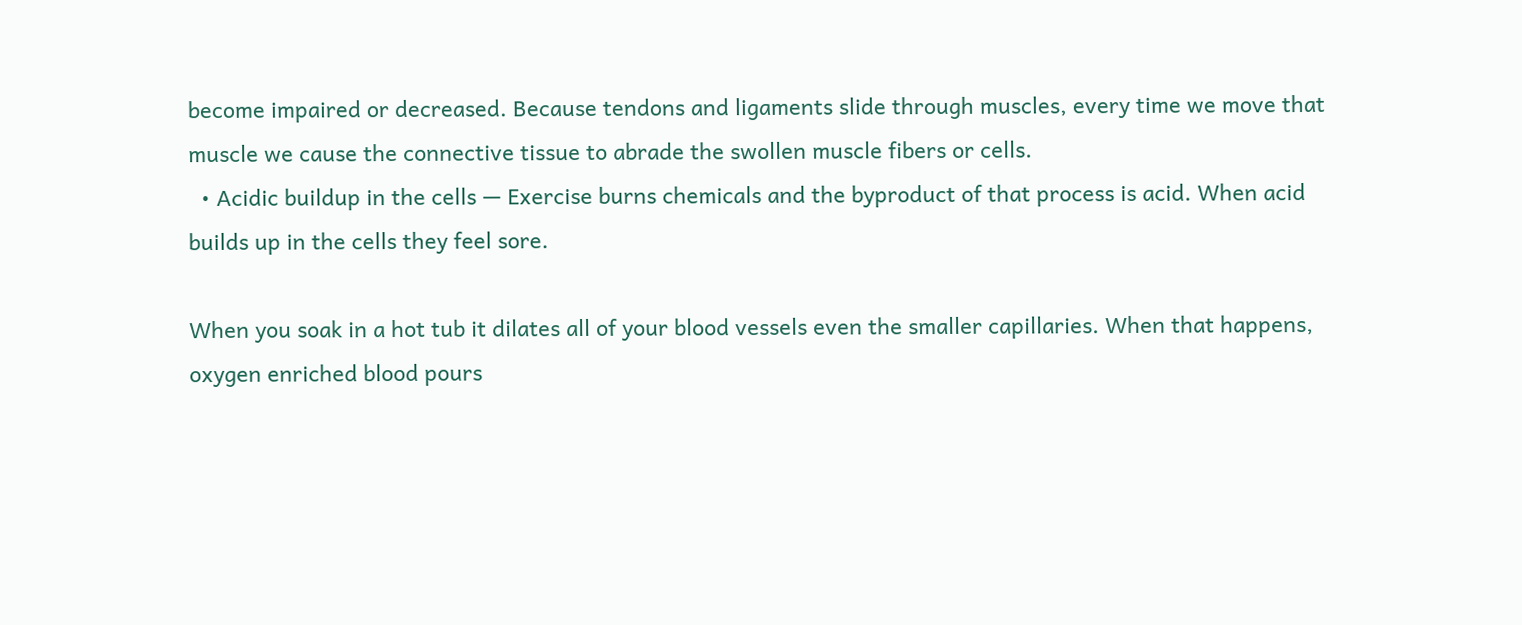become impaired or decreased. Because tendons and ligaments slide through muscles, every time we move that muscle we cause the connective tissue to abrade the swollen muscle fibers or cells.
  • Acidic buildup in the cells — Exercise burns chemicals and the byproduct of that process is acid. When acid builds up in the cells they feel sore.

When you soak in a hot tub it dilates all of your blood vessels even the smaller capillaries. When that happens, oxygen enriched blood pours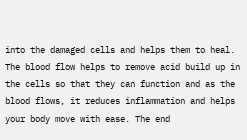into the damaged cells and helps them to heal. The blood flow helps to remove acid build up in the cells so that they can function and as the blood flows, it reduces inflammation and helps your body move with ease. The end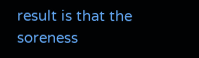result is that the soreness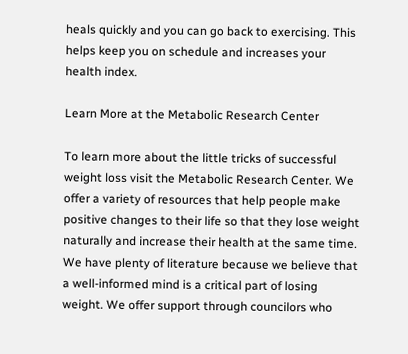heals quickly and you can go back to exercising. This helps keep you on schedule and increases your health index.

Learn More at the Metabolic Research Center

To learn more about the little tricks of successful weight loss visit the Metabolic Research Center. We offer a variety of resources that help people make positive changes to their life so that they lose weight naturally and increase their health at the same time. We have plenty of literature because we believe that a well-informed mind is a critical part of losing weight. We offer support through councilors who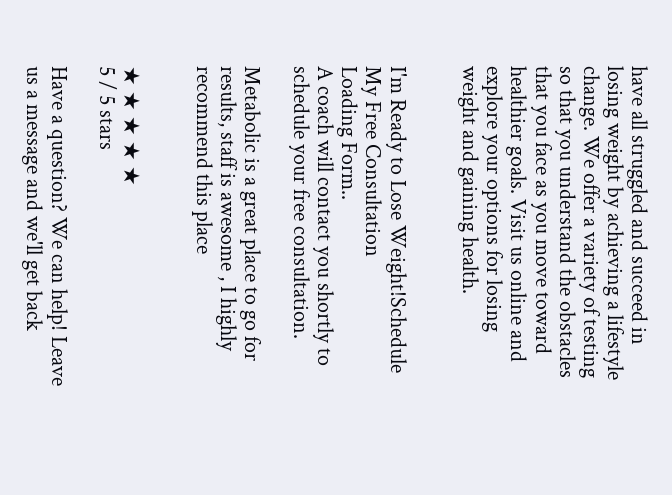have all struggled and succeed in losing weight by achieving a lifestyle change. We offer a variety of testing so that you understand the obstacles that you face as you move toward healthier goals. Visit us online and explore your options for losing weight and gaining health.


I'm Ready to Lose Weight!Schedule My Free Consultation
Loading Form..
A coach will contact you shortly to schedule your free consultation.

Metabolic is a great place to go for results, staff is awesome , I highly recommend this place


★ ★ ★ ★ ★
5 / 5 stars

Have a question? We can help! Leave us a message and we'll get back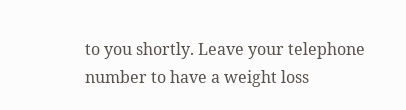to you shortly. Leave your telephone number to have a weight loss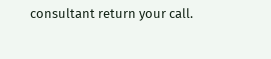consultant return your call.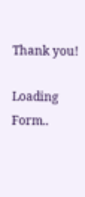Thank you!

Loading Form..